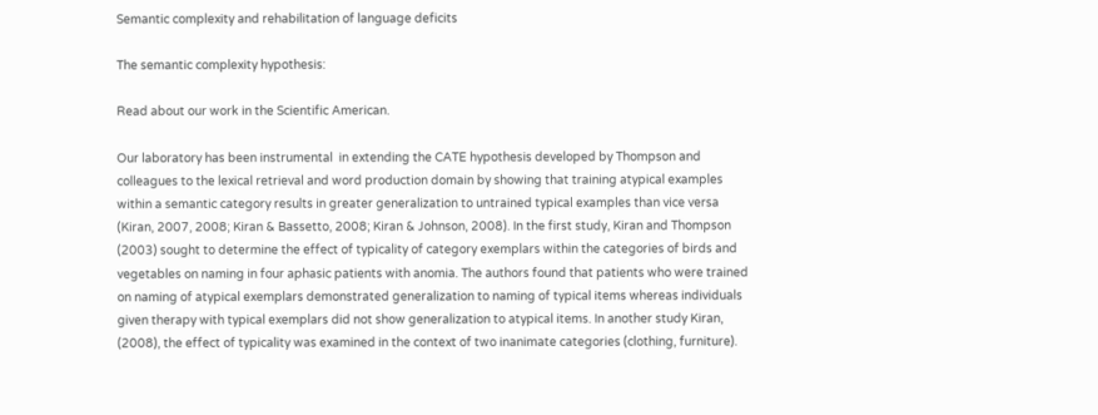Semantic complexity and rehabilitation of language deficits

The semantic complexity hypothesis:

Read about our work in the Scientific American.

Our laboratory has been instrumental  in extending the CATE hypothesis developed by Thompson and colleagues to the lexical retrieval and word production domain by showing that training atypical examples within a semantic category results in greater generalization to untrained typical examples than vice versa (Kiran, 2007, 2008; Kiran & Bassetto, 2008; Kiran & Johnson, 2008). In the first study, Kiran and Thompson (2003) sought to determine the effect of typicality of category exemplars within the categories of birds and vegetables on naming in four aphasic patients with anomia. The authors found that patients who were trained on naming of atypical exemplars demonstrated generalization to naming of typical items whereas individuals given therapy with typical exemplars did not show generalization to atypical items. In another study Kiran, (2008), the effect of typicality was examined in the context of two inanimate categories (clothing, furniture).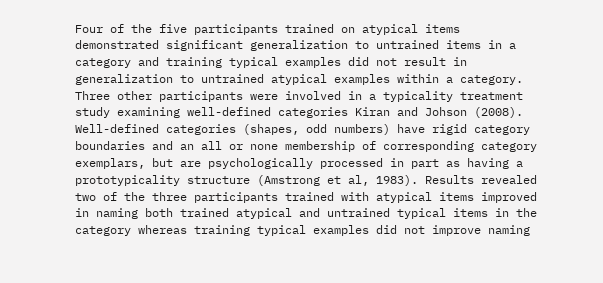Four of the five participants trained on atypical items demonstrated significant generalization to untrained items in a category and training typical examples did not result in generalization to untrained atypical examples within a category. Three other participants were involved in a typicality treatment study examining well-defined categories Kiran and Johson (2008). Well-defined categories (shapes, odd numbers) have rigid category boundaries and an all or none membership of corresponding category exemplars, but are psychologically processed in part as having a prototypicality structure (Amstrong et al, 1983). Results revealed two of the three participants trained with atypical items improved in naming both trained atypical and untrained typical items in the category whereas training typical examples did not improve naming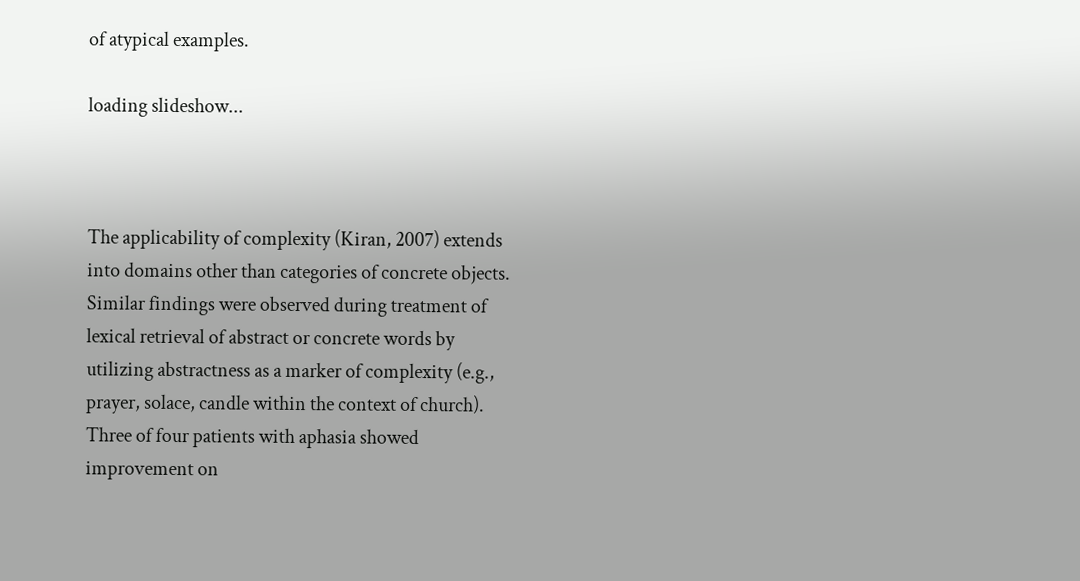of atypical examples.

loading slideshow...



The applicability of complexity (Kiran, 2007) extends into domains other than categories of concrete objects. Similar findings were observed during treatment of lexical retrieval of abstract or concrete words by utilizing abstractness as a marker of complexity (e.g., prayer, solace, candle within the context of church). Three of four patients with aphasia showed improvement on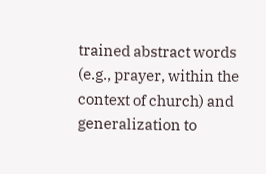trained abstract words (e.g., prayer, within the context of church) and generalization to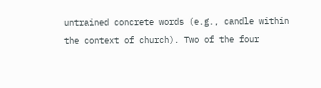untrained concrete words (e.g., candle within the context of church). Two of the four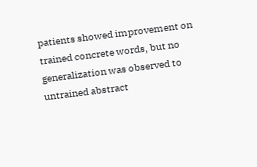patients showed improvement on trained concrete words, but no generalization was observed to untrained abstract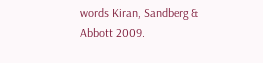words Kiran, Sandberg & Abbott 2009.